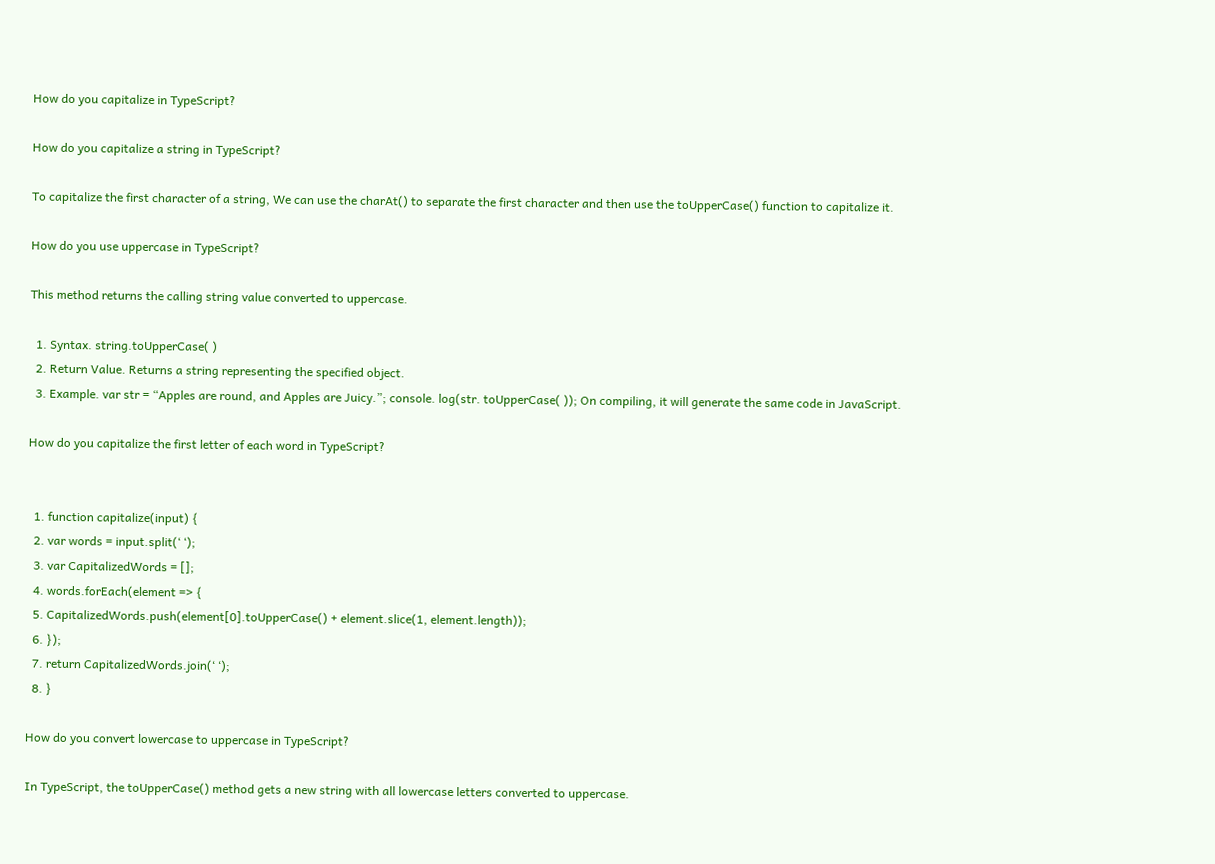How do you capitalize in TypeScript?

How do you capitalize a string in TypeScript?

To capitalize the first character of a string, We can use the charAt() to separate the first character and then use the toUpperCase() function to capitalize it.

How do you use uppercase in TypeScript?

This method returns the calling string value converted to uppercase.

  1. Syntax. string.toUpperCase( )
  2. Return Value. Returns a string representing the specified object.
  3. Example. var str = “Apples are round, and Apples are Juicy.”; console. log(str. toUpperCase( )); On compiling, it will generate the same code in JavaScript.

How do you capitalize the first letter of each word in TypeScript?


  1. function capitalize(input) {
  2. var words = input.split(‘ ‘);
  3. var CapitalizedWords = [];
  4. words.forEach(element => {
  5. CapitalizedWords.push(element[0].toUpperCase() + element.slice(1, element.length));
  6. });
  7. return CapitalizedWords.join(‘ ‘);
  8. }

How do you convert lowercase to uppercase in TypeScript?

In TypeScript, the toUpperCase() method gets a new string with all lowercase letters converted to uppercase.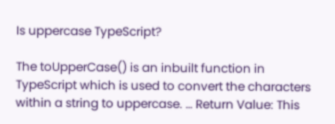Is uppercase TypeScript?

The toUpperCase() is an inbuilt function in TypeScript which is used to convert the characters within a string to uppercase. … Return Value: This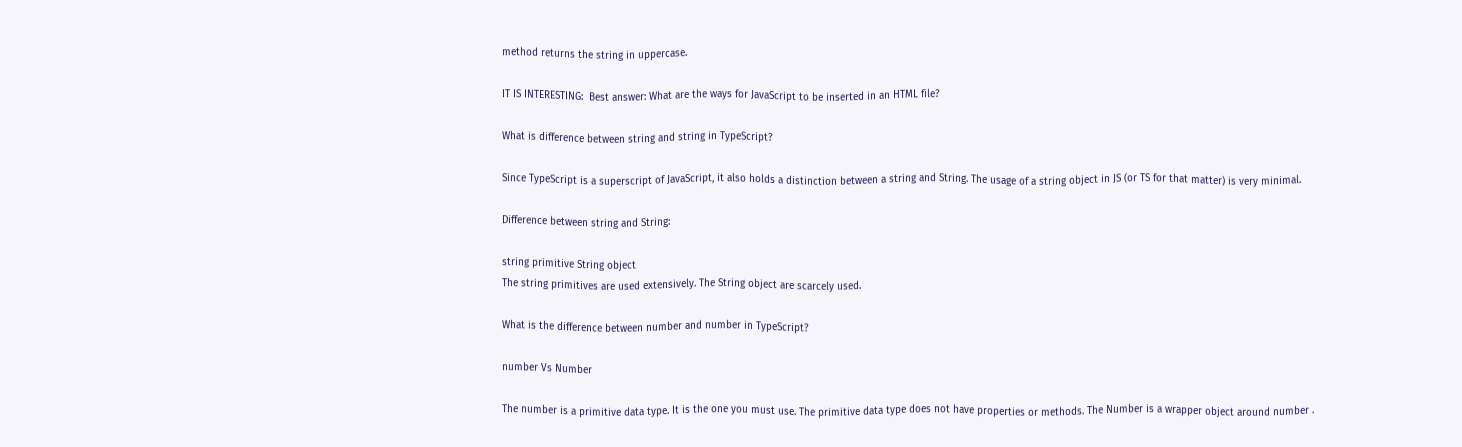method returns the string in uppercase.

IT IS INTERESTING:  Best answer: What are the ways for JavaScript to be inserted in an HTML file?

What is difference between string and string in TypeScript?

Since TypeScript is a superscript of JavaScript, it also holds a distinction between a string and String. The usage of a string object in JS (or TS for that matter) is very minimal.

Difference between string and String:

string primitive String object
The string primitives are used extensively. The String object are scarcely used.

What is the difference between number and number in TypeScript?

number Vs Number

The number is a primitive data type. It is the one you must use. The primitive data type does not have properties or methods. The Number is a wrapper object around number .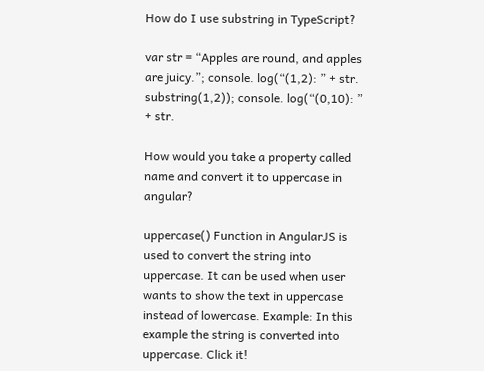How do I use substring in TypeScript?

var str = “Apples are round, and apples are juicy.”; console. log(“(1,2): ” + str. substring(1,2)); console. log(“(0,10): ” + str.

How would you take a property called name and convert it to uppercase in angular?

uppercase() Function in AngularJS is used to convert the string into uppercase. It can be used when user wants to show the text in uppercase instead of lowercase. Example: In this example the string is converted into uppercase. Click it!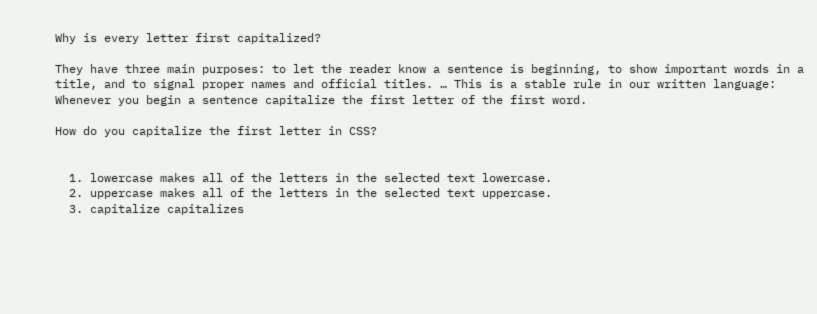Why is every letter first capitalized?

They have three main purposes: to let the reader know a sentence is beginning, to show important words in a title, and to signal proper names and official titles. … This is a stable rule in our written language: Whenever you begin a sentence capitalize the first letter of the first word.

How do you capitalize the first letter in CSS?


  1. lowercase makes all of the letters in the selected text lowercase.
  2. uppercase makes all of the letters in the selected text uppercase.
  3. capitalize capitalizes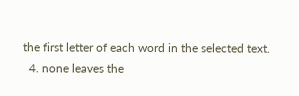the first letter of each word in the selected text.
  4. none leaves the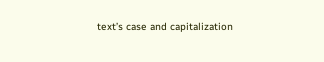text’s case and capitalization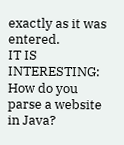exactly as it was entered.
IT IS INTERESTING:  How do you parse a website in Java?